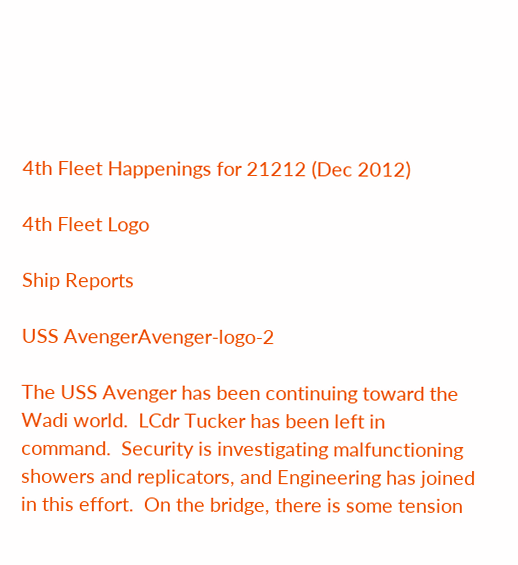4th Fleet Happenings for 21212 (Dec 2012)

4th Fleet Logo

Ship Reports

USS AvengerAvenger-logo-2

The USS Avenger has been continuing toward the Wadi world.  LCdr Tucker has been left in command.  Security is investigating malfunctioning showers and replicators, and Engineering has joined in this effort.  On the bridge, there is some tension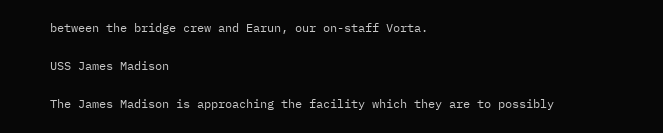between the bridge crew and Earun, our on-staff Vorta.

USS James Madison

The James Madison is approaching the facility which they are to possibly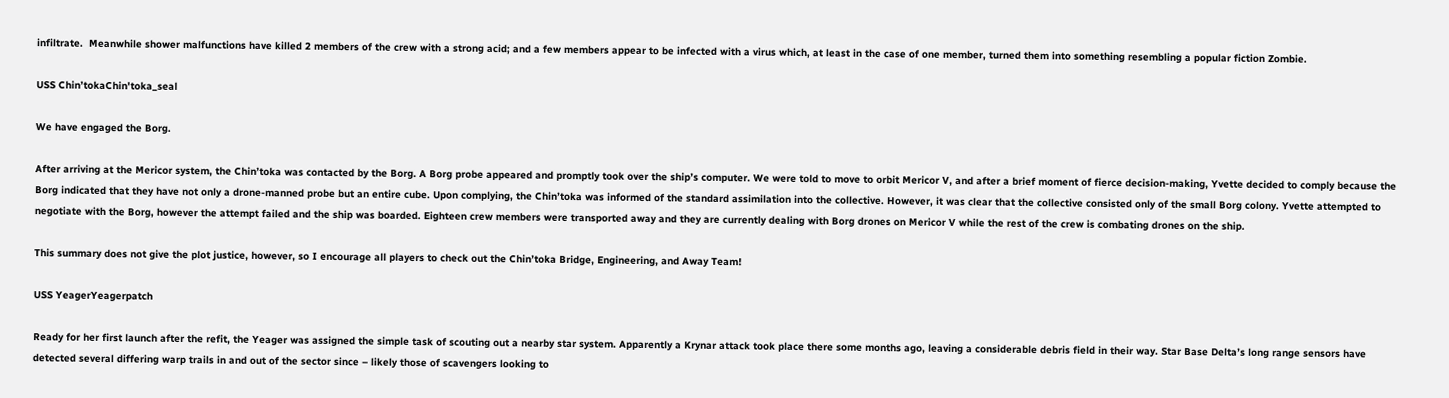infiltrate.  Meanwhile shower malfunctions have killed 2 members of the crew with a strong acid; and a few members appear to be infected with a virus which, at least in the case of one member, turned them into something resembling a popular fiction Zombie.

USS Chin’tokaChin'toka_seal

We have engaged the Borg.

After arriving at the Mericor system, the Chin’toka was contacted by the Borg. A Borg probe appeared and promptly took over the ship’s computer. We were told to move to orbit Mericor V, and after a brief moment of fierce decision-making, Yvette decided to comply because the Borg indicated that they have not only a drone-manned probe but an entire cube. Upon complying, the Chin’toka was informed of the standard assimilation into the collective. However, it was clear that the collective consisted only of the small Borg colony. Yvette attempted to negotiate with the Borg, however the attempt failed and the ship was boarded. Eighteen crew members were transported away and they are currently dealing with Borg drones on Mericor V while the rest of the crew is combating drones on the ship.

This summary does not give the plot justice, however, so I encourage all players to check out the Chin’toka Bridge, Engineering, and Away Team!

USS YeagerYeagerpatch

Ready for her first launch after the refit, the Yeager was assigned the simple task of scouting out a nearby star system. Apparently a Krynar attack took place there some months ago, leaving a considerable debris field in their way. Star Base Delta’s long range sensors have detected several differing warp trails in and out of the sector since – likely those of scavengers looking to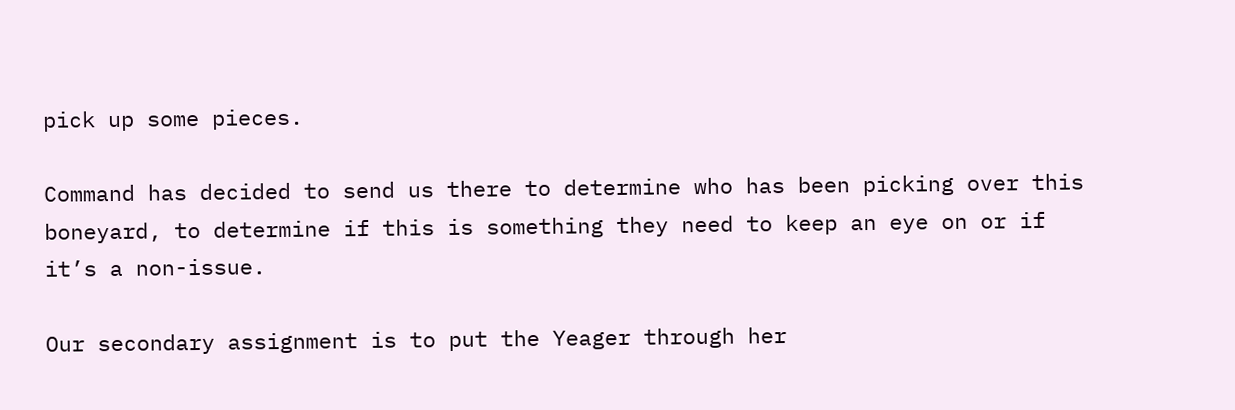pick up some pieces.

Command has decided to send us there to determine who has been picking over this boneyard, to determine if this is something they need to keep an eye on or if it’s a non-issue.

Our secondary assignment is to put the Yeager through her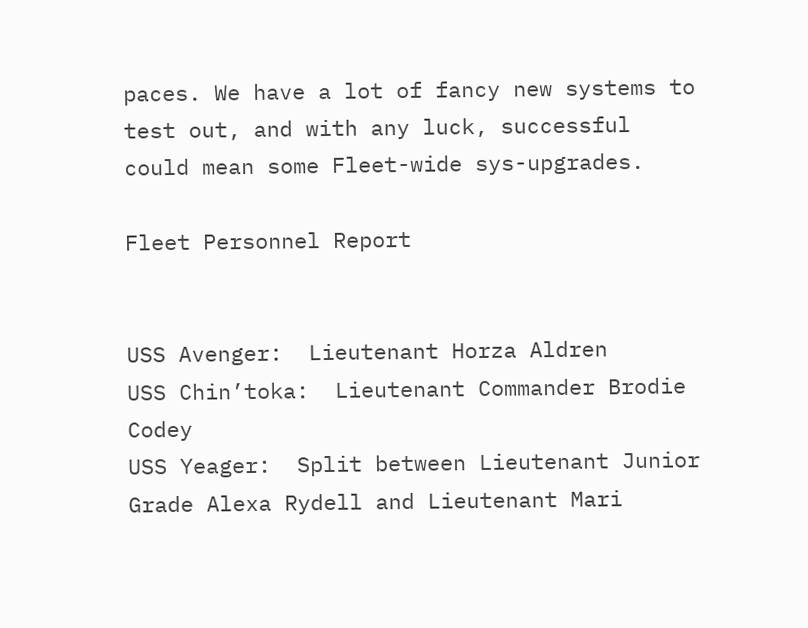paces. We have a lot of fancy new systems to test out, and with any luck, successful could mean some Fleet-wide sys-upgrades.

Fleet Personnel Report


USS Avenger:  Lieutenant Horza Aldren
USS Chin’toka:  Lieutenant Commander Brodie Codey
USS Yeager:  Split between Lieutenant Junior Grade Alexa Rydell and Lieutenant Mari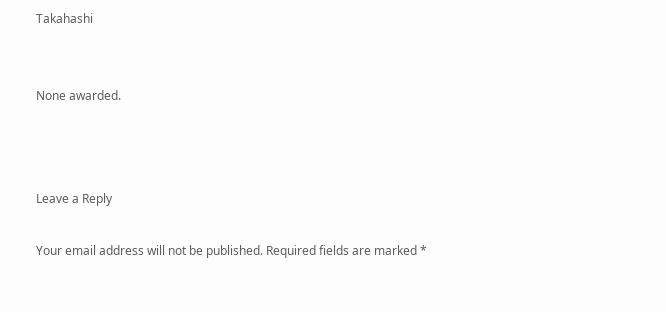Takahashi


None awarded.



Leave a Reply

Your email address will not be published. Required fields are marked *